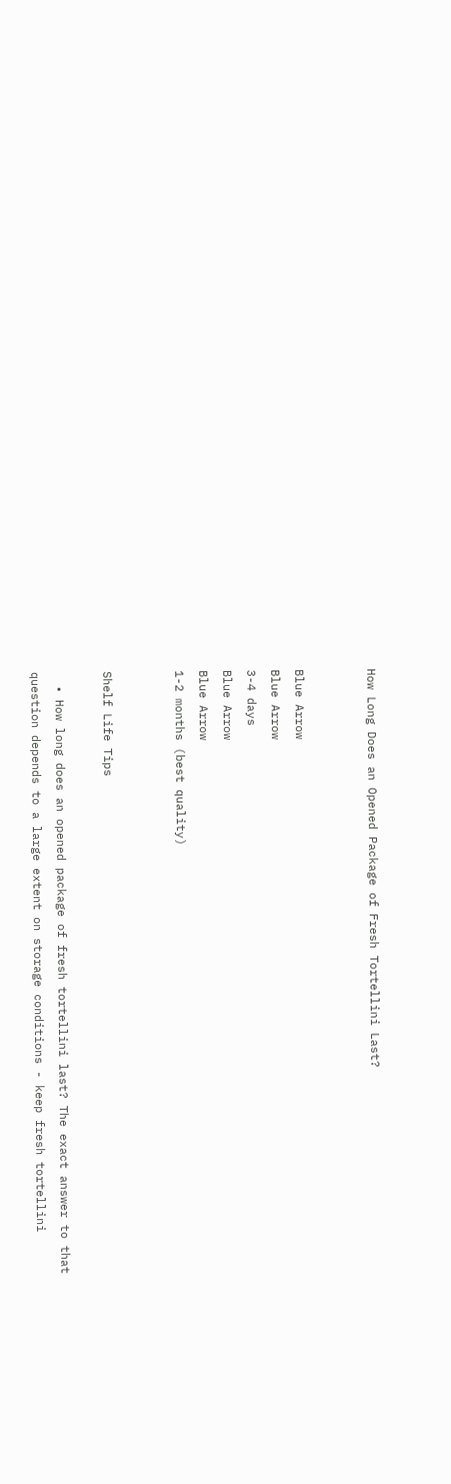How Long Does an Opened Package of Fresh Tortellini Last?


Blue Arrow
Blue Arrow
3-4 days
Blue Arrow
Blue Arrow
1-2 months (best quality)


Shelf Life Tips

  • How long does an opened package of fresh tortellini last? The exact answer to that question depends to a large extent on storage conditions - keep fresh tortellini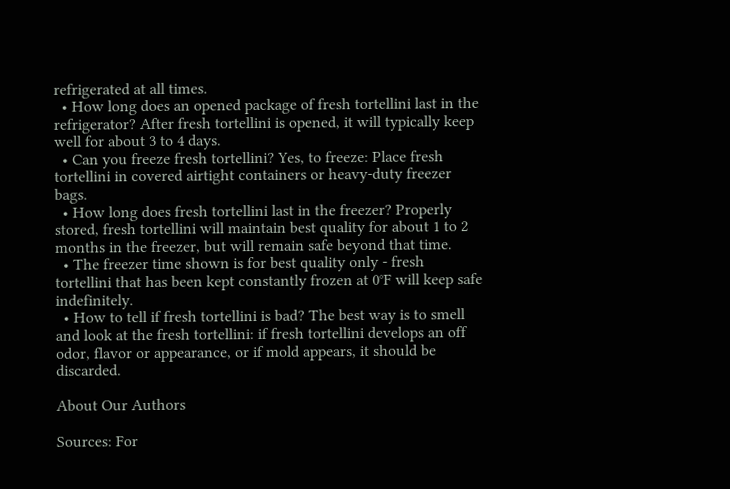refrigerated at all times.
  • How long does an opened package of fresh tortellini last in the refrigerator? After fresh tortellini is opened, it will typically keep well for about 3 to 4 days.
  • Can you freeze fresh tortellini? Yes, to freeze: Place fresh tortellini in covered airtight containers or heavy-duty freezer bags.
  • How long does fresh tortellini last in the freezer? Properly stored, fresh tortellini will maintain best quality for about 1 to 2 months in the freezer, but will remain safe beyond that time.
  • The freezer time shown is for best quality only - fresh tortellini that has been kept constantly frozen at 0°F will keep safe indefinitely.
  • How to tell if fresh tortellini is bad? The best way is to smell and look at the fresh tortellini: if fresh tortellini develops an off odor, flavor or appearance, or if mold appears, it should be discarded.

About Our Authors

Sources: For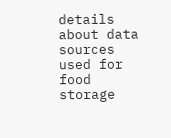details about data sources used for food storage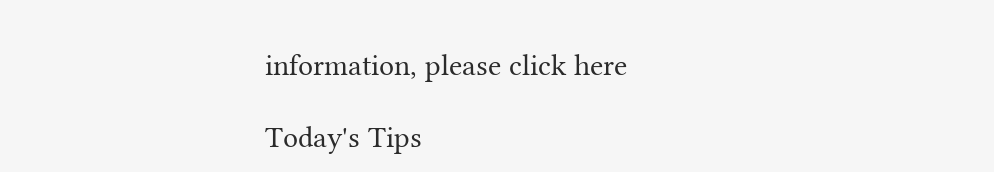information, please click here

Today's Tips